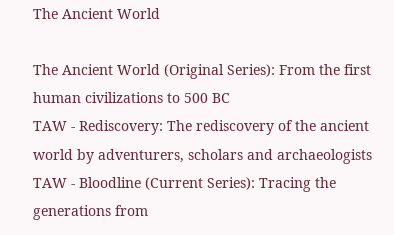The Ancient World

The Ancient World (Original Series): From the first human civilizations to 500 BC
TAW - Rediscovery: The rediscovery of the ancient world by adventurers, scholars and archaeologists
TAW - Bloodline (Current Series): Tracing the generations from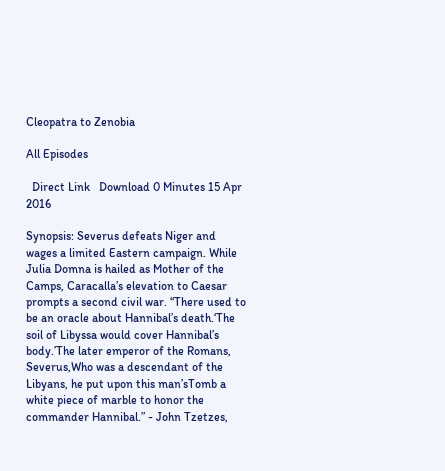Cleopatra to Zenobia

All Episodes

  Direct Link   Download 0 Minutes 15 Apr 2016

Synopsis: Severus defeats Niger and wages a limited Eastern campaign. While Julia Domna is hailed as Mother of the Camps, Caracalla’s elevation to Caesar prompts a second civil war. “There used to be an oracle about Hannibal’s death.‘The soil of Libyssa would cover Hannibal’s body.’The later emperor of the Romans, Severus,Who was a descendant of the Libyans, he put upon this man’sTomb a white piece of marble to honor the commander Hannibal.” - John Tzetzes,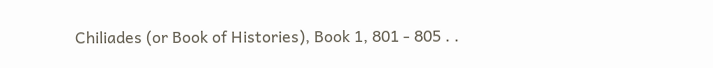Chiliades (or Book of Histories), Book 1, 801 - 805 . .